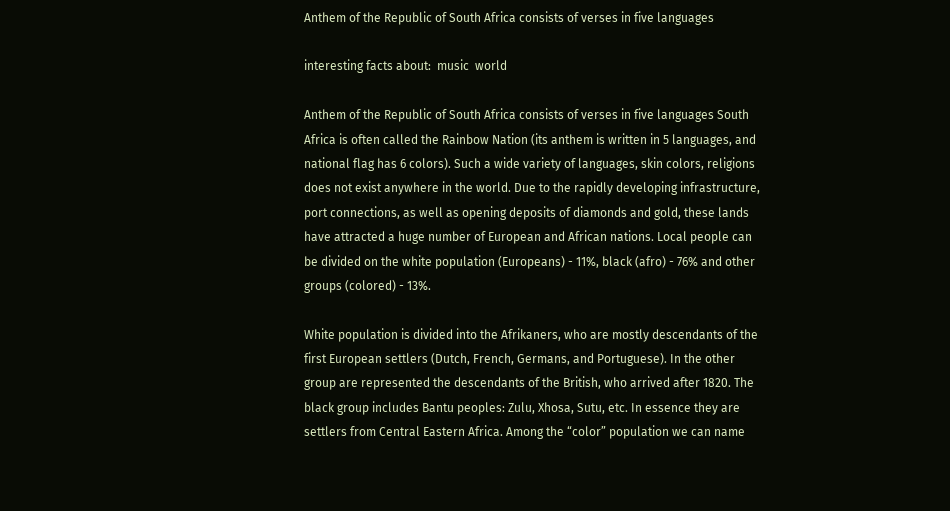Anthem of the Republic of South Africa consists of verses in five languages

interesting facts about:  music  world

Anthem of the Republic of South Africa consists of verses in five languages South Africa is often called the Rainbow Nation (its anthem is written in 5 languages, and national flag has 6 colors). Such a wide variety of languages, skin colors, religions does not exist anywhere in the world. Due to the rapidly developing infrastructure, port connections, as well as opening deposits of diamonds and gold, these lands have attracted a huge number of European and African nations. Local people can be divided on the white population (Europeans) - 11%, black (afro) - 76% and other groups (colored) - 13%.

White population is divided into the Afrikaners, who are mostly descendants of the first European settlers (Dutch, French, Germans, and Portuguese). In the other group are represented the descendants of the British, who arrived after 1820. The black group includes Bantu peoples: Zulu, Xhosa, Sutu, etc. In essence they are settlers from Central Eastern Africa. Among the “color” population we can name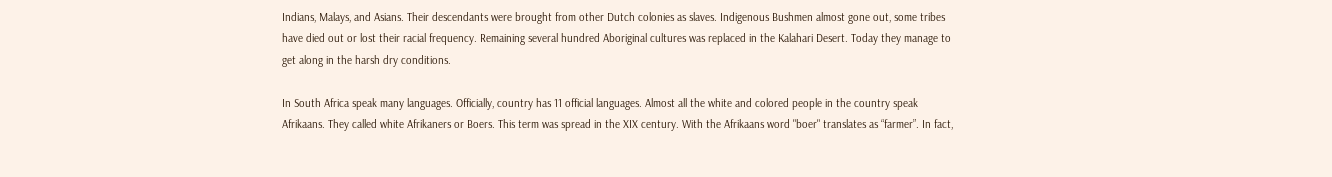Indians, Malays, and Asians. Their descendants were brought from other Dutch colonies as slaves. Indigenous Bushmen almost gone out, some tribes have died out or lost their racial frequency. Remaining several hundred Aboriginal cultures was replaced in the Kalahari Desert. Today they manage to get along in the harsh dry conditions.

In South Africa speak many languages. Officially, country has 11 official languages. Almost all the white and colored people in the country speak Afrikaans. They called white Afrikaners or Boers. This term was spread in the XIX century. With the Afrikaans word "boer" translates as “farmer”. In fact,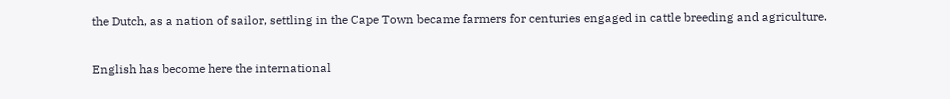the Dutch, as a nation of sailor, settling in the Cape Town became farmers for centuries engaged in cattle breeding and agriculture.

English has become here the international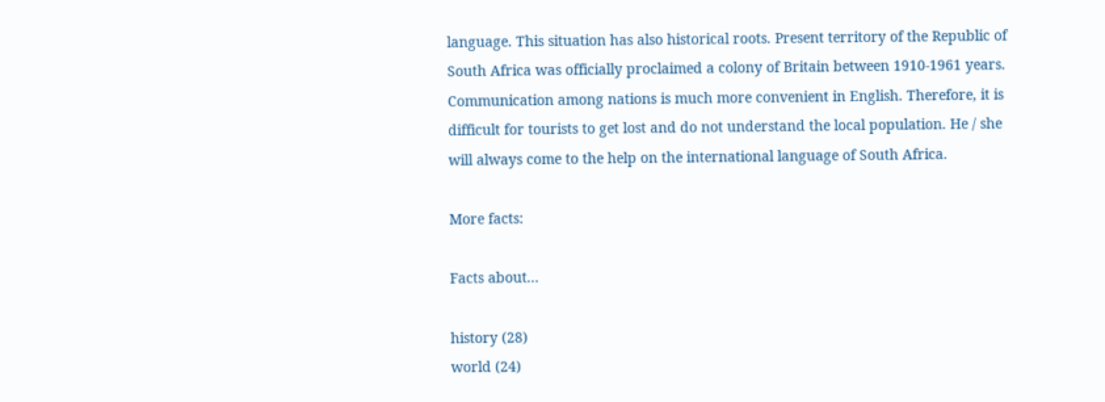language. This situation has also historical roots. Present territory of the Republic of South Africa was officially proclaimed a colony of Britain between 1910-1961 years. Communication among nations is much more convenient in English. Therefore, it is difficult for tourists to get lost and do not understand the local population. He / she will always come to the help on the international language of South Africa.

More facts:

Facts about...

history (28)
world (24)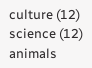culture (12)
science (12)
animals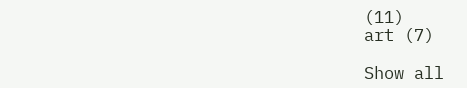(11)
art (7)

Show all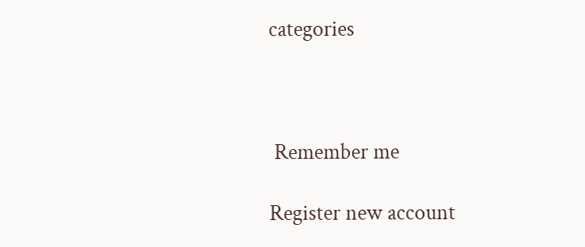categories



 Remember me

Register new account